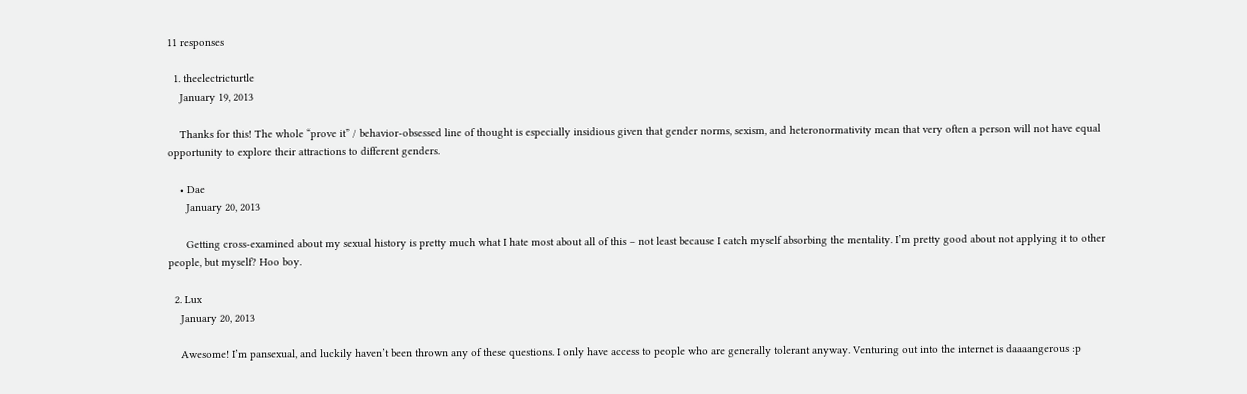11 responses

  1. theelectricturtle
    January 19, 2013

    Thanks for this! The whole “prove it” / behavior-obsessed line of thought is especially insidious given that gender norms, sexism, and heteronormativity mean that very often a person will not have equal opportunity to explore their attractions to different genders.

    • Dae
      January 20, 2013

      Getting cross-examined about my sexual history is pretty much what I hate most about all of this – not least because I catch myself absorbing the mentality. I’m pretty good about not applying it to other people, but myself? Hoo boy.

  2. Lux
    January 20, 2013

    Awesome! I’m pansexual, and luckily haven’t been thrown any of these questions. I only have access to people who are generally tolerant anyway. Venturing out into the internet is daaaangerous :p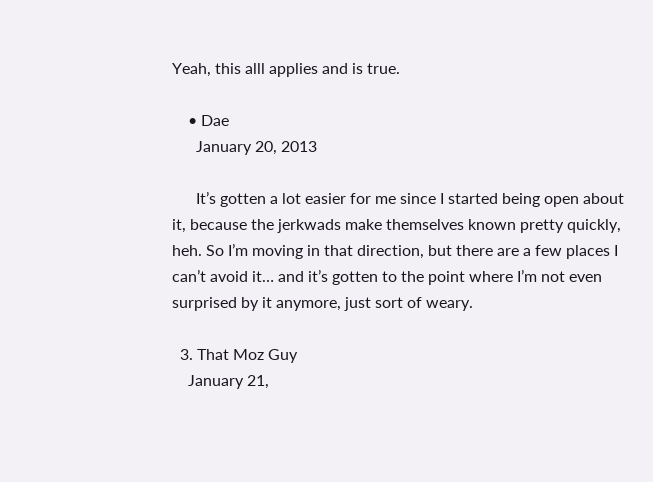Yeah, this alll applies and is true.

    • Dae
      January 20, 2013

      It’s gotten a lot easier for me since I started being open about it, because the jerkwads make themselves known pretty quickly, heh. So I’m moving in that direction, but there are a few places I can’t avoid it… and it’s gotten to the point where I’m not even surprised by it anymore, just sort of weary.

  3. That Moz Guy
    January 21,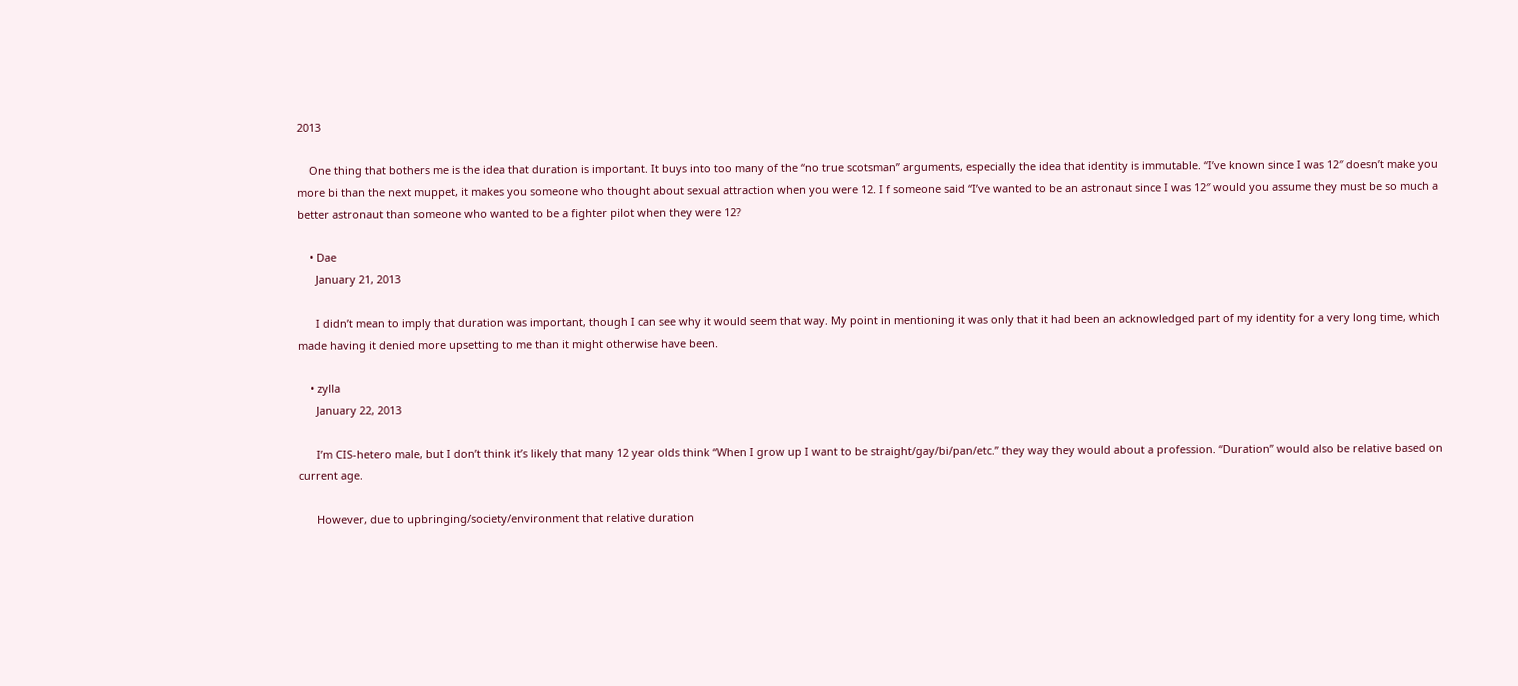2013

    One thing that bothers me is the idea that duration is important. It buys into too many of the “no true scotsman” arguments, especially the idea that identity is immutable. “I’ve known since I was 12″ doesn’t make you more bi than the next muppet, it makes you someone who thought about sexual attraction when you were 12. I f someone said “I’ve wanted to be an astronaut since I was 12″ would you assume they must be so much a better astronaut than someone who wanted to be a fighter pilot when they were 12?

    • Dae
      January 21, 2013

      I didn’t mean to imply that duration was important, though I can see why it would seem that way. My point in mentioning it was only that it had been an acknowledged part of my identity for a very long time, which made having it denied more upsetting to me than it might otherwise have been.

    • zylla
      January 22, 2013

      I’m CIS-hetero male, but I don’t think it’s likely that many 12 year olds think “When I grow up I want to be straight/gay/bi/pan/etc.” they way they would about a profession. “Duration” would also be relative based on current age.

      However, due to upbringing/society/environment that relative duration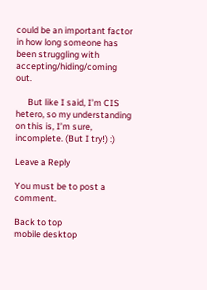could be an important factor in how long someone has been struggling with accepting/hiding/coming out.

      But like I said, I’m CIS hetero, so my understanding on this is, I’m sure, incomplete. (But I try!) :)

Leave a Reply

You must be to post a comment.

Back to top
mobile desktop